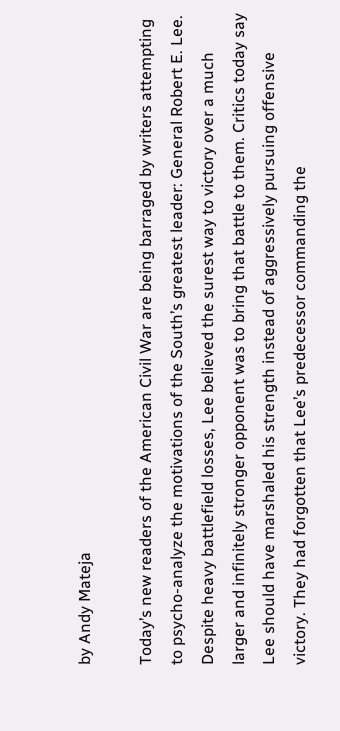by Andy Mateja

Today’s new readers of the American Civil War are being barraged by writers attempting to psycho-analyze the motivations of the South’s greatest leader: General Robert E. Lee.
Despite heavy battlefield losses, Lee believed the surest way to victory over a much larger and infinitely stronger opponent was to bring that battle to them. Critics today say Lee should have marshaled his strength instead of aggressively pursuing offensive victory. They had forgotten that Lee’s predecessor commanding the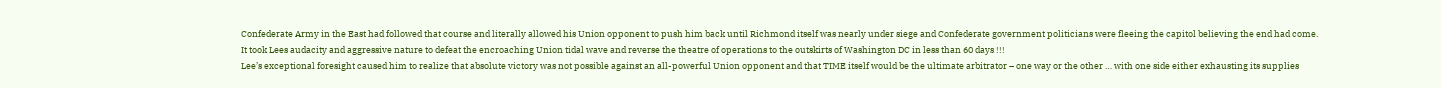Confederate Army in the East had followed that course and literally allowed his Union opponent to push him back until Richmond itself was nearly under siege and Confederate government politicians were fleeing the capitol believing the end had come.
It took Lees audacity and aggressive nature to defeat the encroaching Union tidal wave and reverse the theatre of operations to the outskirts of Washington DC in less than 60 days !!!
Lee’s exceptional foresight caused him to realize that absolute victory was not possible against an all-powerful Union opponent and that TIME itself would be the ultimate arbitrator – one way or the other … with one side either exhausting its supplies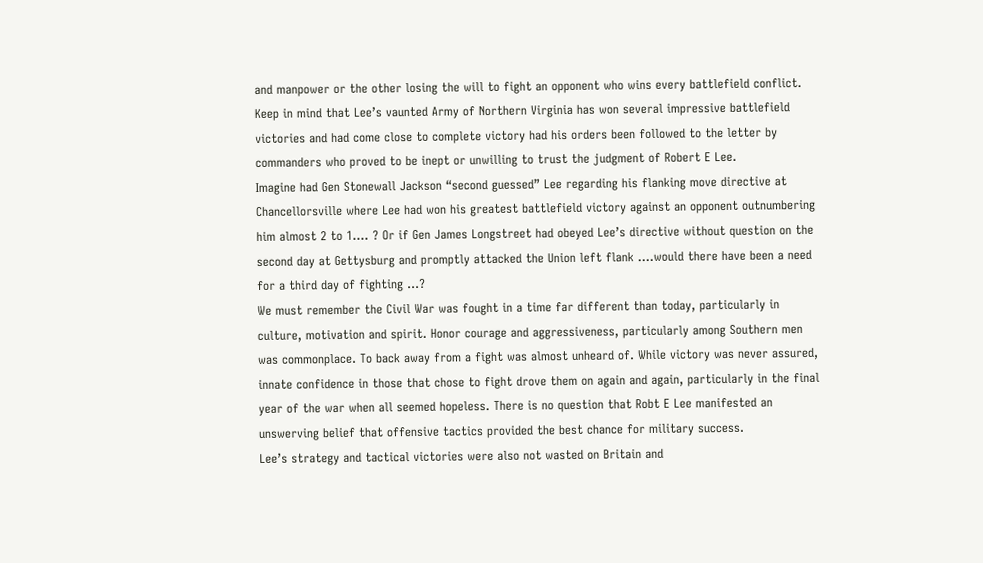and manpower or the other losing the will to fight an opponent who wins every battlefield conflict. Keep in mind that Lee’s vaunted Army of Northern Virginia has won several impressive battlefield victories and had come close to complete victory had his orders been followed to the letter by commanders who proved to be inept or unwilling to trust the judgment of Robert E Lee.
Imagine had Gen Stonewall Jackson “second guessed” Lee regarding his flanking move directive at Chancellorsville where Lee had won his greatest battlefield victory against an opponent outnumbering him almost 2 to 1…. ? Or if Gen James Longstreet had obeyed Lee’s directive without question on the second day at Gettysburg and promptly attacked the Union left flank ….would there have been a need for a third day of fighting …?
We must remember the Civil War was fought in a time far different than today, particularly in culture, motivation and spirit. Honor courage and aggressiveness, particularly among Southern men was commonplace. To back away from a fight was almost unheard of. While victory was never assured, innate confidence in those that chose to fight drove them on again and again, particularly in the final year of the war when all seemed hopeless. There is no question that Robt E Lee manifested an unswerving belief that offensive tactics provided the best chance for military success.
Lee’s strategy and tactical victories were also not wasted on Britain and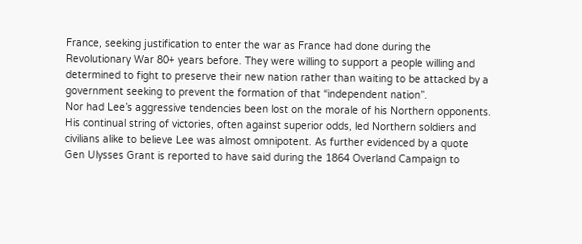France, seeking justification to enter the war as France had done during the Revolutionary War 80+ years before. They were willing to support a people willing and determined to fight to preserve their new nation rather than waiting to be attacked by a government seeking to prevent the formation of that “independent nation”.
Nor had Lee’s aggressive tendencies been lost on the morale of his Northern opponents. His continual string of victories, often against superior odds, led Northern soldiers and civilians alike to believe Lee was almost omnipotent. As further evidenced by a quote Gen Ulysses Grant is reported to have said during the 1864 Overland Campaign to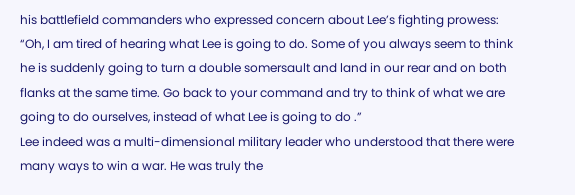his battlefield commanders who expressed concern about Lee’s fighting prowess: “Oh, I am tired of hearing what Lee is going to do. Some of you always seem to think he is suddenly going to turn a double somersault and land in our rear and on both flanks at the same time. Go back to your command and try to think of what we are going to do ourselves, instead of what Lee is going to do .”
Lee indeed was a multi-dimensional military leader who understood that there were many ways to win a war. He was truly the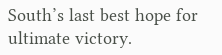South’s last best hope for ultimate victory.